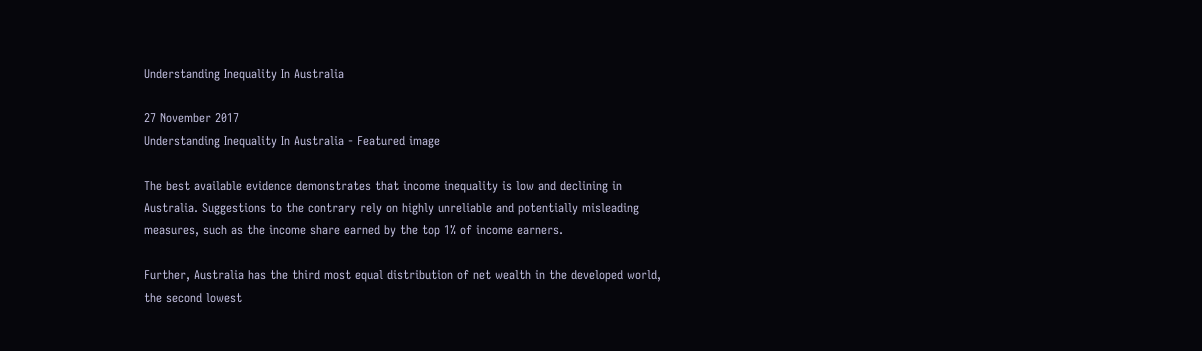Understanding Inequality In Australia

27 November 2017
Understanding Inequality In Australia - Featured image

The best available evidence demonstrates that income inequality is low and declining in Australia. Suggestions to the contrary rely on highly unreliable and potentially misleading measures, such as the income share earned by the top 1% of income earners.

Further, Australia has the third most equal distribution of net wealth in the developed world, the second lowest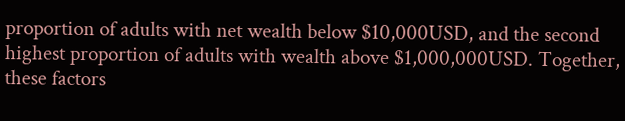proportion of adults with net wealth below $10,000USD, and the second highest proportion of adults with wealth above $1,000,000USD. Together, these factors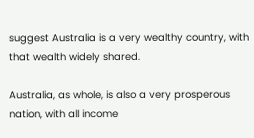suggest Australia is a very wealthy country, with that wealth widely shared.

Australia, as whole, is also a very prosperous nation, with all income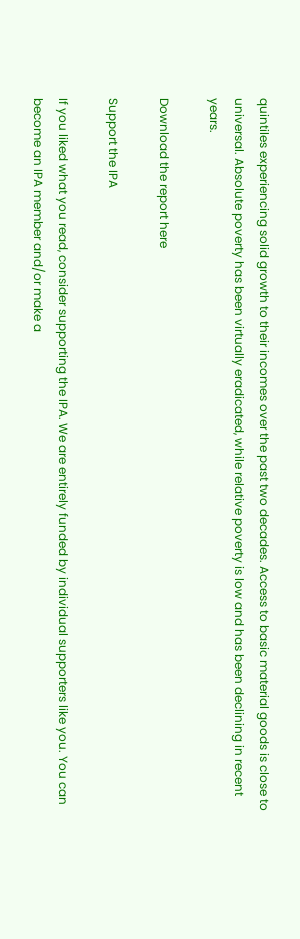quintiles experiencing solid growth to their incomes over the past two decades. Access to basic material goods is close to
universal. Absolute poverty has been virtually eradicated, while relative poverty is low and has been declining in recent years.

Download the report here

Support the IPA

If you liked what you read, consider supporting the IPA. We are entirely funded by individual supporters like you. You can become an IPA member and/or make a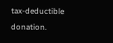tax-deductible donation.